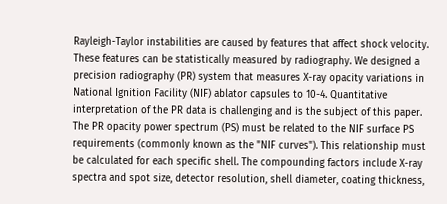Rayleigh-Taylor instabilities are caused by features that affect shock velocity. These features can be statistically measured by radiography. We designed a precision radiography (PR) system that measures X-ray opacity variations in National Ignition Facility (NIF) ablator capsules to 10-4. Quantitative interpretation of the PR data is challenging and is the subject of this paper. The PR opacity power spectrum (PS) must be related to the NIF surface PS requirements (commonly known as the "NIF curves"). This relationship must be calculated for each specific shell. The compounding factors include X-ray spectra and spot size, detector resolution, shell diameter, coating thickness,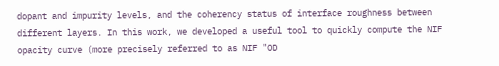dopant and impurity levels, and the coherency status of interface roughness between different layers. In this work, we developed a useful tool to quickly compute the NIF opacity curve (more precisely referred to as NIF "OD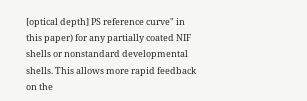[optical depth] PS reference curve" in this paper) for any partially coated NIF shells or nonstandard developmental shells. This allows more rapid feedback on the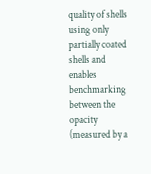quality of shells using only partially coated shells and enables benchmarking between the opacity (measured by a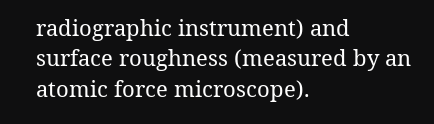radiographic instrument) and surface roughness (measured by an atomic force microscope).